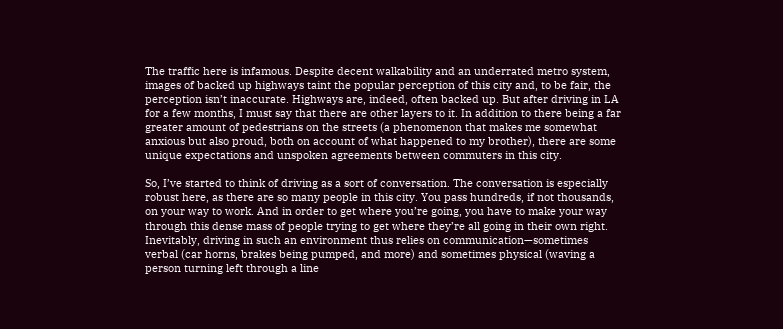The traffic here is infamous. Despite decent walkability and an underrated metro system, images of backed up highways taint the popular perception of this city and, to be fair, the perception isn’t inaccurate. Highways are, indeed, often backed up. But after driving in LA for a few months, I must say that there are other layers to it. In addition to there being a far greater amount of pedestrians on the streets (a phenomenon that makes me somewhat anxious but also proud, both on account of what happened to my brother), there are some unique expectations and unspoken agreements between commuters in this city.

So, I’ve started to think of driving as a sort of conversation. The conversation is especially robust here, as there are so many people in this city. You pass hundreds, if not thousands, on your way to work. And in order to get where you’re going, you have to make your way through this dense mass of people trying to get where they’re all going in their own right. Inevitably, driving in such an environment thus relies on communication—sometimes verbal (car horns, brakes being pumped, and more) and sometimes physical (waving a person turning left through a line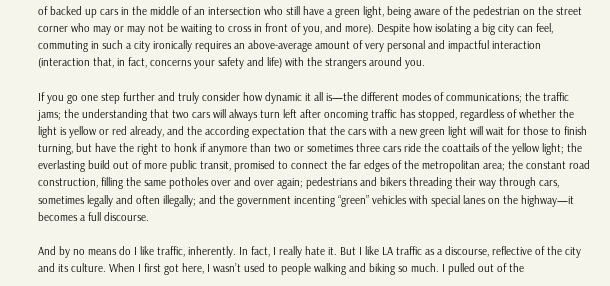of backed up cars in the middle of an intersection who still have a green light, being aware of the pedestrian on the street corner who may or may not be waiting to cross in front of you, and more). Despite how isolating a big city can feel, commuting in such a city ironically requires an above-average amount of very personal and impactful interaction (interaction that, in fact, concerns your safety and life) with the strangers around you.

If you go one step further and truly consider how dynamic it all is—the different modes of communications; the traffic jams; the understanding that two cars will always turn left after oncoming traffic has stopped, regardless of whether the light is yellow or red already, and the according expectation that the cars with a new green light will wait for those to finish turning, but have the right to honk if anymore than two or sometimes three cars ride the coattails of the yellow light; the everlasting build out of more public transit, promised to connect the far edges of the metropolitan area; the constant road construction, filling the same potholes over and over again; pedestrians and bikers threading their way through cars, sometimes legally and often illegally; and the government incenting “green” vehicles with special lanes on the highway—it becomes a full discourse.

And by no means do I like traffic, inherently. In fact, I really hate it. But I like LA traffic as a discourse, reflective of the city and its culture. When I first got here, I wasn’t used to people walking and biking so much. I pulled out of the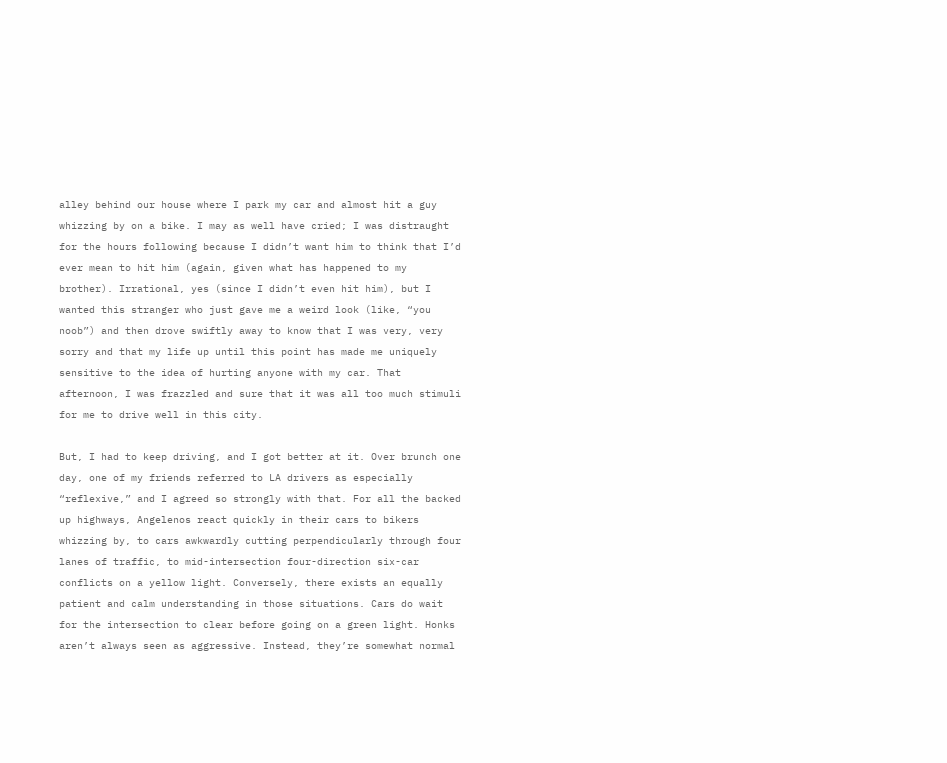alley behind our house where I park my car and almost hit a guy whizzing by on a bike. I may as well have cried; I was distraught for the hours following because I didn’t want him to think that I’d ever mean to hit him (again, given what has happened to my brother). Irrational, yes (since I didn’t even hit him), but I wanted this stranger who just gave me a weird look (like, “you noob”) and then drove swiftly away to know that I was very, very sorry and that my life up until this point has made me uniquely sensitive to the idea of hurting anyone with my car. That afternoon, I was frazzled and sure that it was all too much stimuli for me to drive well in this city.

But, I had to keep driving, and I got better at it. Over brunch one day, one of my friends referred to LA drivers as especially “reflexive,” and I agreed so strongly with that. For all the backed up highways, Angelenos react quickly in their cars to bikers whizzing by, to cars awkwardly cutting perpendicularly through four lanes of traffic, to mid-intersection four-direction six-car conflicts on a yellow light. Conversely, there exists an equally patient and calm understanding in those situations. Cars do wait for the intersection to clear before going on a green light. Honks aren’t always seen as aggressive. Instead, they’re somewhat normal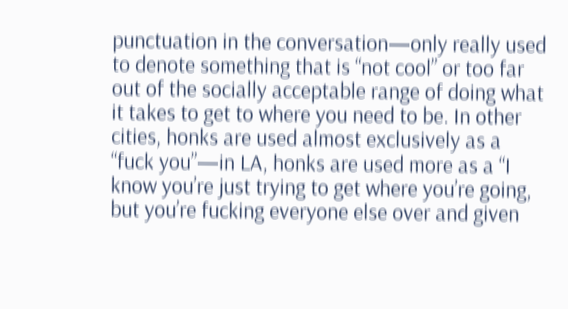punctuation in the conversation—only really used to denote something that is “not cool” or too far out of the socially acceptable range of doing what it takes to get to where you need to be. In other cities, honks are used almost exclusively as a “fuck you”—in LA, honks are used more as a “I know you’re just trying to get where you’re going, but you’re fucking everyone else over and given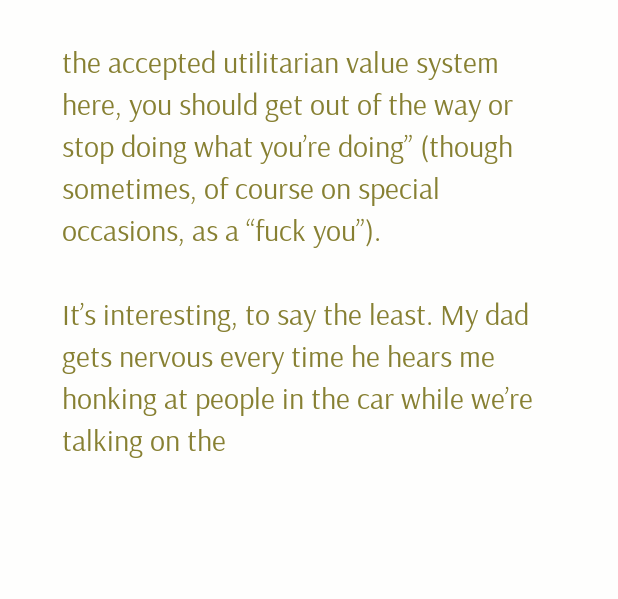the accepted utilitarian value system here, you should get out of the way or stop doing what you’re doing” (though sometimes, of course on special occasions, as a “fuck you”).

It’s interesting, to say the least. My dad gets nervous every time he hears me honking at people in the car while we’re talking on the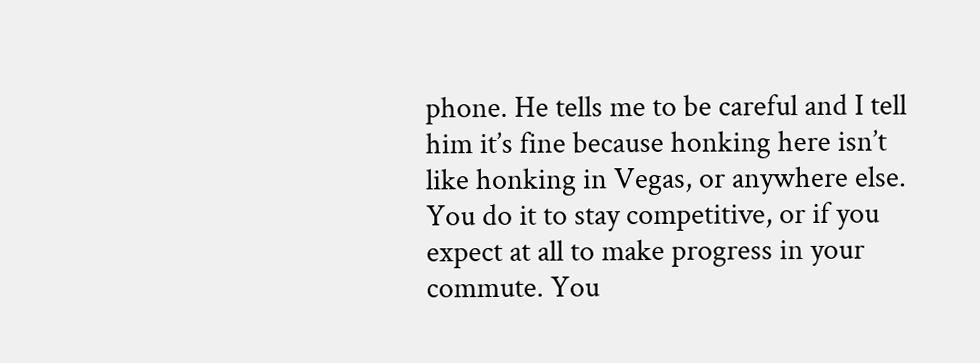phone. He tells me to be careful and I tell him it’s fine because honking here isn’t like honking in Vegas, or anywhere else. You do it to stay competitive, or if you expect at all to make progress in your commute. You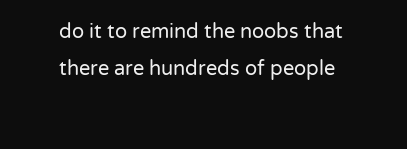do it to remind the noobs that there are hundreds of people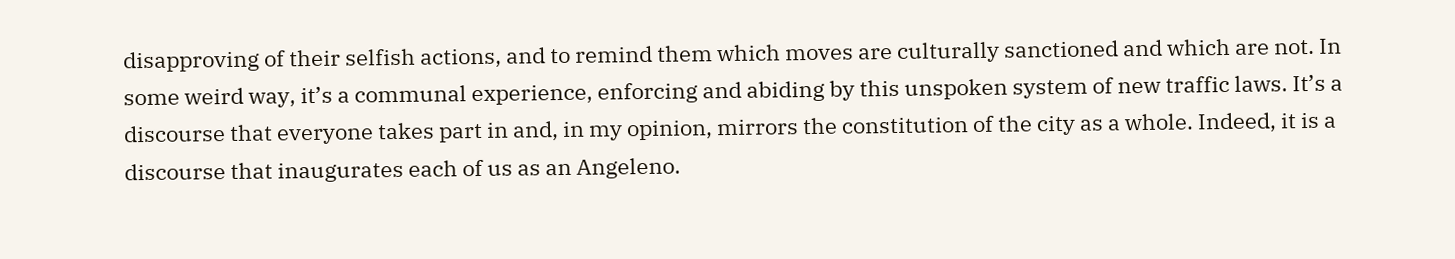disapproving of their selfish actions, and to remind them which moves are culturally sanctioned and which are not. In some weird way, it’s a communal experience, enforcing and abiding by this unspoken system of new traffic laws. It’s a discourse that everyone takes part in and, in my opinion, mirrors the constitution of the city as a whole. Indeed, it is a discourse that inaugurates each of us as an Angeleno.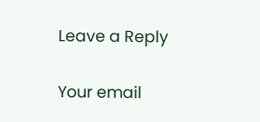Leave a Reply

Your email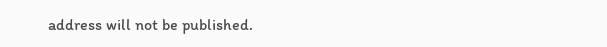address will not be published.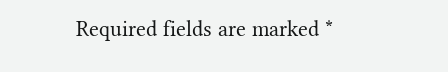Required fields are marked *